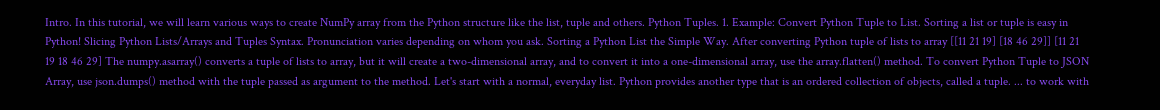Intro. In this tutorial, we will learn various ways to create NumPy array from the Python structure like the list, tuple and others. Python Tuples. 1. Example: Convert Python Tuple to List. Sorting a list or tuple is easy in Python! Slicing Python Lists/Arrays and Tuples Syntax. Pronunciation varies depending on whom you ask. Sorting a Python List the Simple Way. After converting Python tuple of lists to array [[11 21 19] [18 46 29]] [11 21 19 18 46 29] The numpy.asarray() converts a tuple of lists to array, but it will create a two-dimensional array, and to convert it into a one-dimensional array, use the array.flatten() method. To convert Python Tuple to JSON Array, use json.dumps() method with the tuple passed as argument to the method. Let's start with a normal, everyday list. Python provides another type that is an ordered collection of objects, called a tuple. ... to work with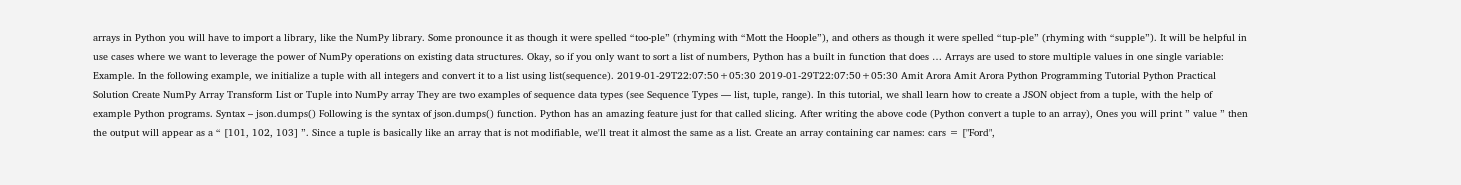arrays in Python you will have to import a library, like the NumPy library. Some pronounce it as though it were spelled “too-ple” (rhyming with “Mott the Hoople”), and others as though it were spelled “tup-ple” (rhyming with “supple”). It will be helpful in use cases where we want to leverage the power of NumPy operations on existing data structures. Okay, so if you only want to sort a list of numbers, Python has a built in function that does … Arrays are used to store multiple values in one single variable: Example. In the following example, we initialize a tuple with all integers and convert it to a list using list(sequence). 2019-01-29T22:07:50+05:30 2019-01-29T22:07:50+05:30 Amit Arora Amit Arora Python Programming Tutorial Python Practical Solution Create NumPy Array Transform List or Tuple into NumPy array They are two examples of sequence data types (see Sequence Types — list, tuple, range). In this tutorial, we shall learn how to create a JSON object from a tuple, with the help of example Python programs. Syntax – json.dumps() Following is the syntax of json.dumps() function. Python has an amazing feature just for that called slicing. After writing the above code (Python convert a tuple to an array), Ones you will print ” value ” then the output will appear as a “ [101, 102, 103] ”. Since a tuple is basically like an array that is not modifiable, we'll treat it almost the same as a list. Create an array containing car names: cars = ["Ford",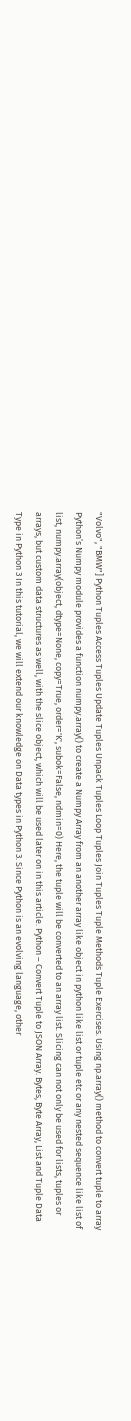"Volvo", "BMW"] Python Tuples Access Tuples Update Tuples Unpack Tuples Loop Tuples Join Tuples Tuple Methods Tuple Exercises. Using np.array() method to convert tuple to array Python’s Numpy module provides a function numpy.array() to create a Numpy Array from an another array like object in python like list or tuple etc or any nested sequence like list of list, numpy.array(object, dtype=None, copy=True, order='K', subok=False, ndmin=0) Here, the tuple will be converted to an array list. Slicing can not only be used for lists, tuples or arrays, but custom data structures as well, with the slice object, which will be used later on in this article. Python – Convert Tuple to JSON Array. Bytes, Byte Array, List and Tuple Data Type in Python 3 In this tutorial, we will extend our knowledge on Data types in Python 3. Since Python is an evolving language, other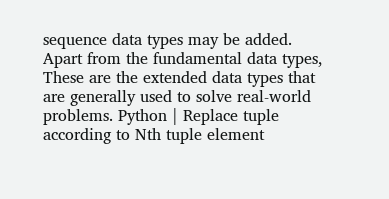sequence data types may be added. Apart from the fundamental data types, These are the extended data types that are generally used to solve real-world problems. Python | Replace tuple according to Nth tuple element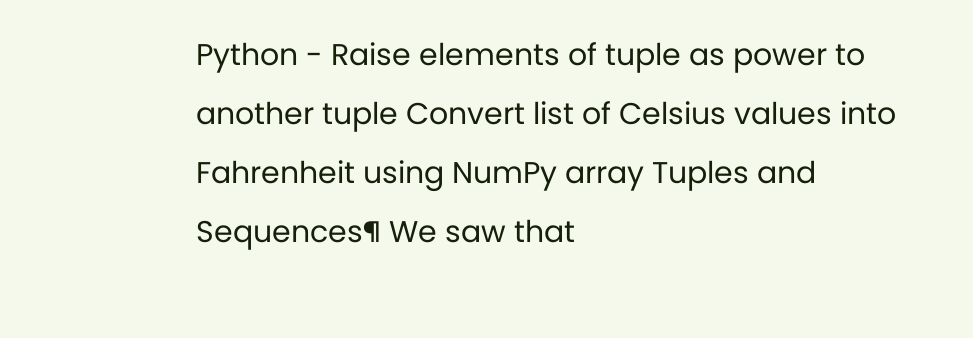Python - Raise elements of tuple as power to another tuple Convert list of Celsius values into Fahrenheit using NumPy array Tuples and Sequences¶ We saw that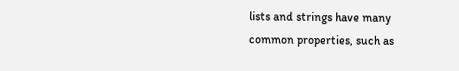lists and strings have many common properties, such as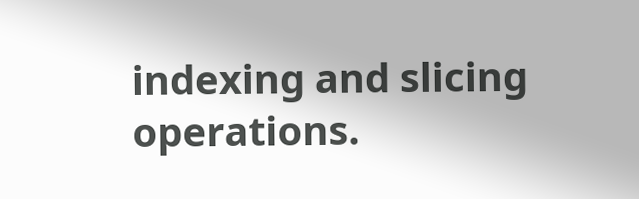indexing and slicing operations.